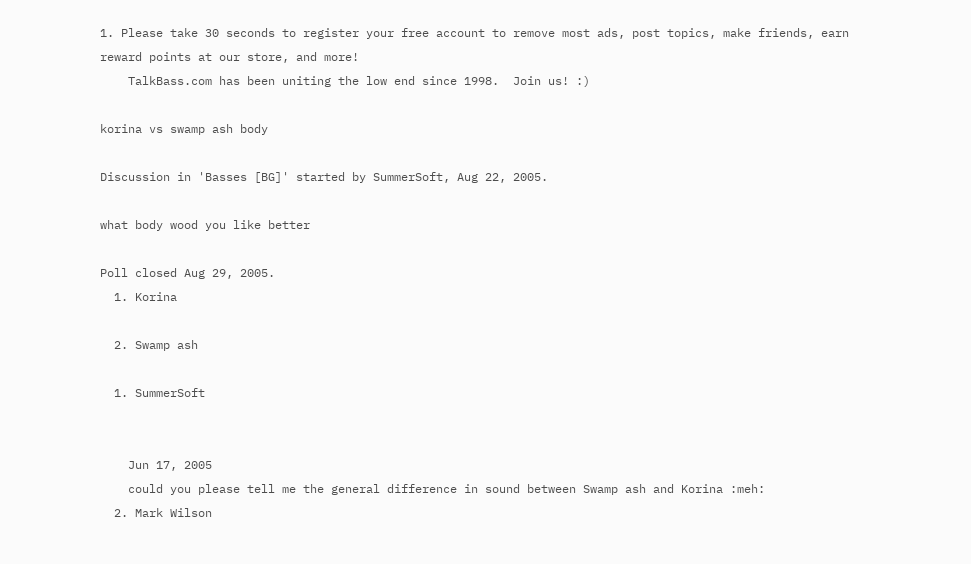1. Please take 30 seconds to register your free account to remove most ads, post topics, make friends, earn reward points at our store, and more!
    TalkBass.com has been uniting the low end since 1998.  Join us! :)

korina vs swamp ash body

Discussion in 'Basses [BG]' started by SummerSoft, Aug 22, 2005.

what body wood you like better

Poll closed Aug 29, 2005.
  1. Korina

  2. Swamp ash

  1. SummerSoft


    Jun 17, 2005
    could you please tell me the general difference in sound between Swamp ash and Korina :meh:
  2. Mark Wilson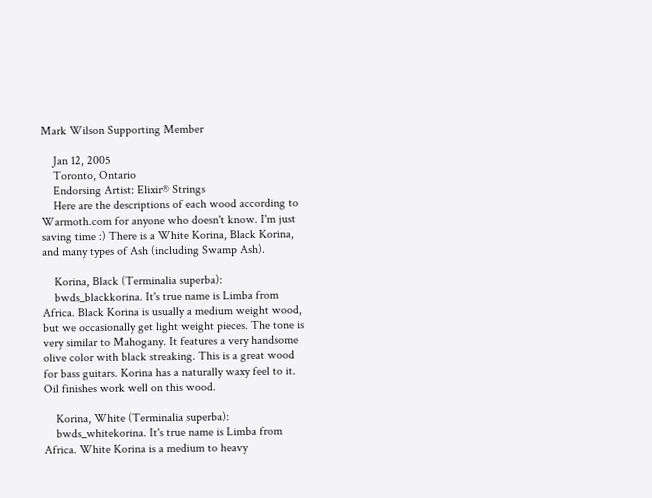Mark Wilson Supporting Member

    Jan 12, 2005
    Toronto, Ontario
    Endorsing Artist: Elixir® Strings
    Here are the descriptions of each wood according to Warmoth.com for anyone who doesn't know. I'm just saving time :) There is a White Korina, Black Korina, and many types of Ash (including Swamp Ash).

    Korina, Black (Terminalia superba):
    bwds_blackkorina. It's true name is Limba from Africa. Black Korina is usually a medium weight wood, but we occasionally get light weight pieces. The tone is very similar to Mahogany. It features a very handsome olive color with black streaking. This is a great wood for bass guitars. Korina has a naturally waxy feel to it. Oil finishes work well on this wood.

    Korina, White (Terminalia superba):
    bwds_whitekorina. It's true name is Limba from Africa. White Korina is a medium to heavy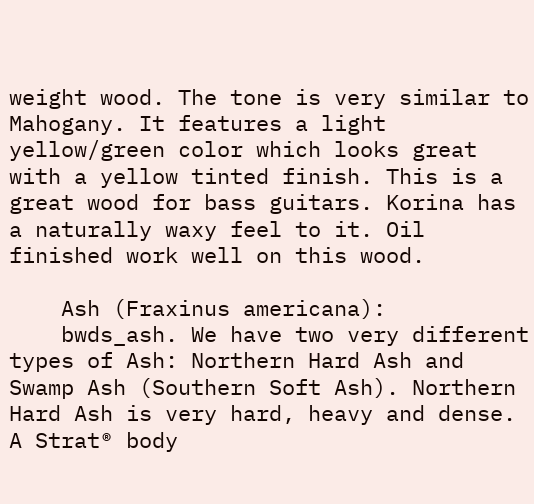weight wood. The tone is very similar to Mahogany. It features a light yellow/green color which looks great with a yellow tinted finish. This is a great wood for bass guitars. Korina has a naturally waxy feel to it. Oil finished work well on this wood.

    Ash (Fraxinus americana):
    bwds_ash. We have two very different types of Ash: Northern Hard Ash and Swamp Ash (Southern Soft Ash). Northern Hard Ash is very hard, heavy and dense. A Strat® body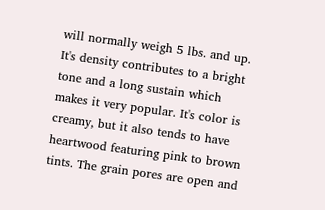will normally weigh 5 lbs. and up. It's density contributes to a bright tone and a long sustain which makes it very popular. It's color is creamy, but it also tends to have heartwood featuring pink to brown tints. The grain pores are open and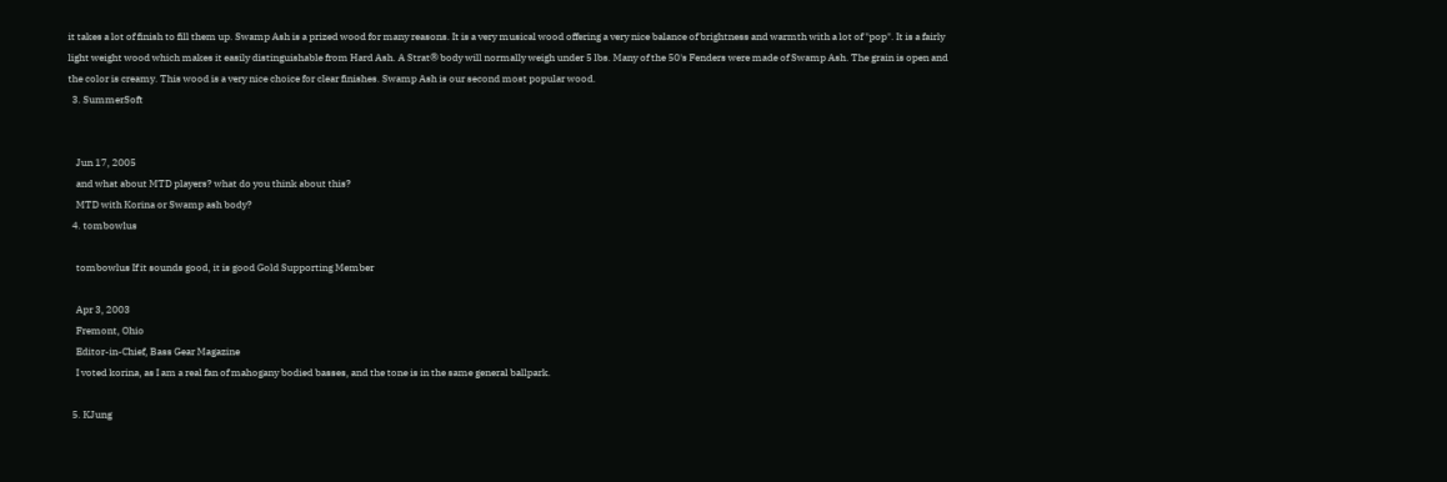it takes a lot of finish to fill them up. Swamp Ash is a prized wood for many reasons. It is a very musical wood offering a very nice balance of brightness and warmth with a lot of "pop". It is a fairly light weight wood which makes it easily distinguishable from Hard Ash. A Strat® body will normally weigh under 5 lbs. Many of the 50's Fenders were made of Swamp Ash. The grain is open and the color is creamy. This wood is a very nice choice for clear finishes. Swamp Ash is our second most popular wood.
  3. SummerSoft


    Jun 17, 2005
    and what about MTD players? what do you think about this?
    MTD with Korina or Swamp ash body?
  4. tombowlus

    tombowlus If it sounds good, it is good Gold Supporting Member

    Apr 3, 2003
    Fremont, Ohio
    Editor-in-Chief, Bass Gear Magazine
    I voted korina, as I am a real fan of mahogany bodied basses, and the tone is in the same general ballpark.

  5. KJung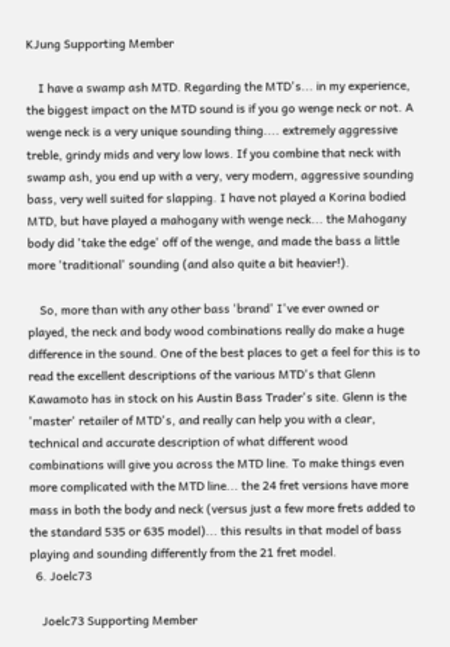KJung Supporting Member

    I have a swamp ash MTD. Regarding the MTD's... in my experience, the biggest impact on the MTD sound is if you go wenge neck or not. A wenge neck is a very unique sounding thing.... extremely aggressive treble, grindy mids and very low lows. If you combine that neck with swamp ash, you end up with a very, very modern, aggressive sounding bass, very well suited for slapping. I have not played a Korina bodied MTD, but have played a mahogany with wenge neck... the Mahogany body did 'take the edge' off of the wenge, and made the bass a little more 'traditional' sounding (and also quite a bit heavier!).

    So, more than with any other bass 'brand' I've ever owned or played, the neck and body wood combinations really do make a huge difference in the sound. One of the best places to get a feel for this is to read the excellent descriptions of the various MTD's that Glenn Kawamoto has in stock on his Austin Bass Trader's site. Glenn is the 'master' retailer of MTD's, and really can help you with a clear, technical and accurate description of what different wood combinations will give you across the MTD line. To make things even more complicated with the MTD line... the 24 fret versions have more mass in both the body and neck (versus just a few more frets added to the standard 535 or 635 model)... this results in that model of bass playing and sounding differently from the 21 fret model.
  6. Joelc73

    Joelc73 Supporting Member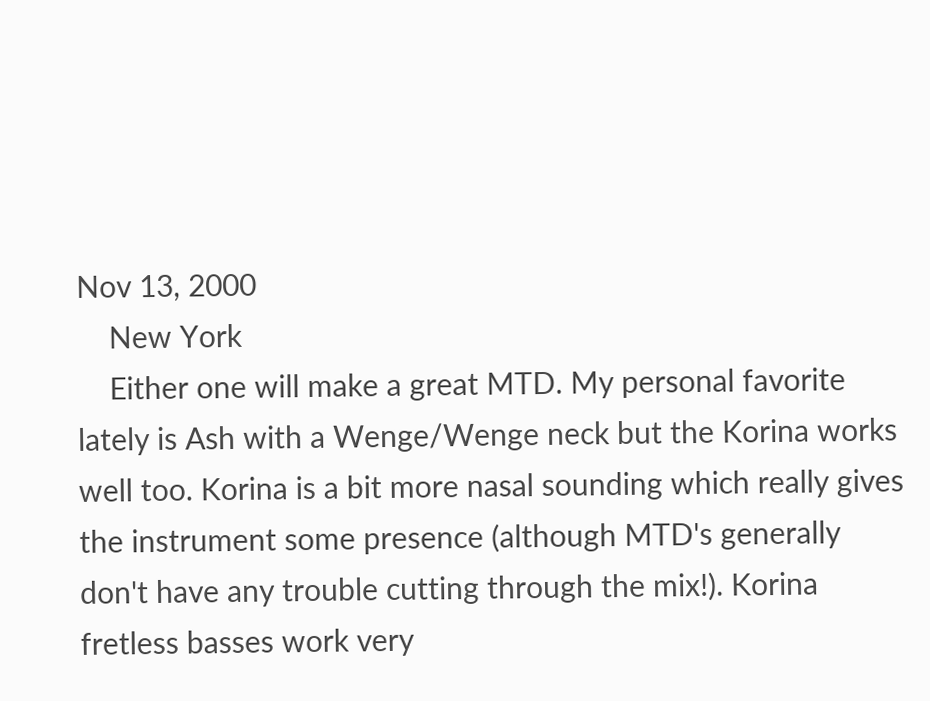Nov 13, 2000
    New York
    Either one will make a great MTD. My personal favorite lately is Ash with a Wenge/Wenge neck but the Korina works well too. Korina is a bit more nasal sounding which really gives the instrument some presence (although MTD's generally don't have any trouble cutting through the mix!). Korina fretless basses work very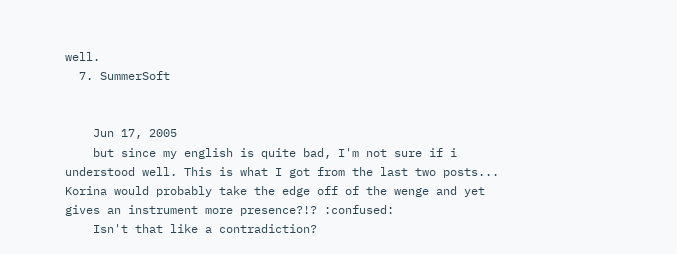well.
  7. SummerSoft


    Jun 17, 2005
    but since my english is quite bad, I'm not sure if i understood well. This is what I got from the last two posts... Korina would probably take the edge off of the wenge and yet gives an instrument more presence?!? :confused:
    Isn't that like a contradiction?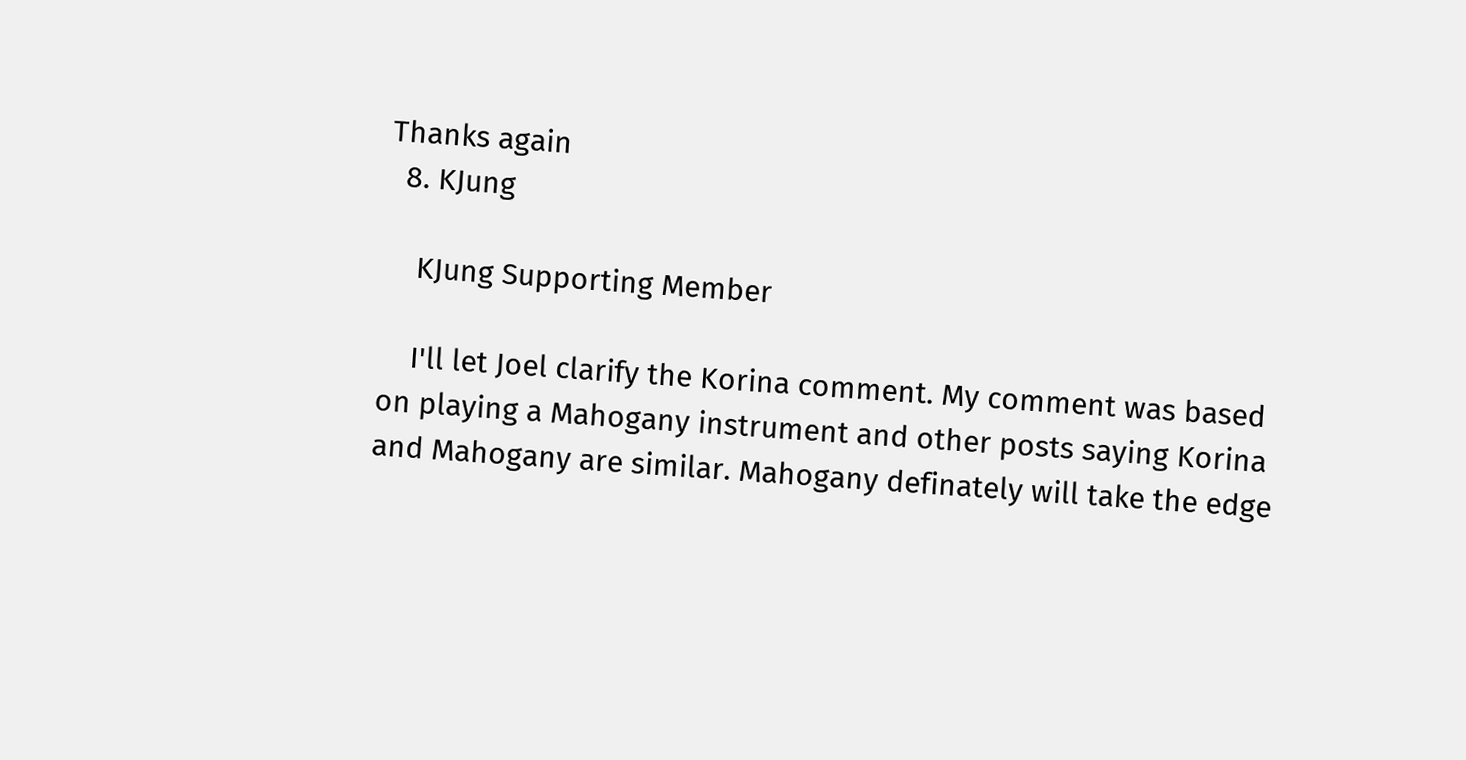Thanks again
  8. KJung

    KJung Supporting Member

    I'll let Joel clarify the Korina comment. My comment was based on playing a Mahogany instrument and other posts saying Korina and Mahogany are similar. Mahogany definately will take the edge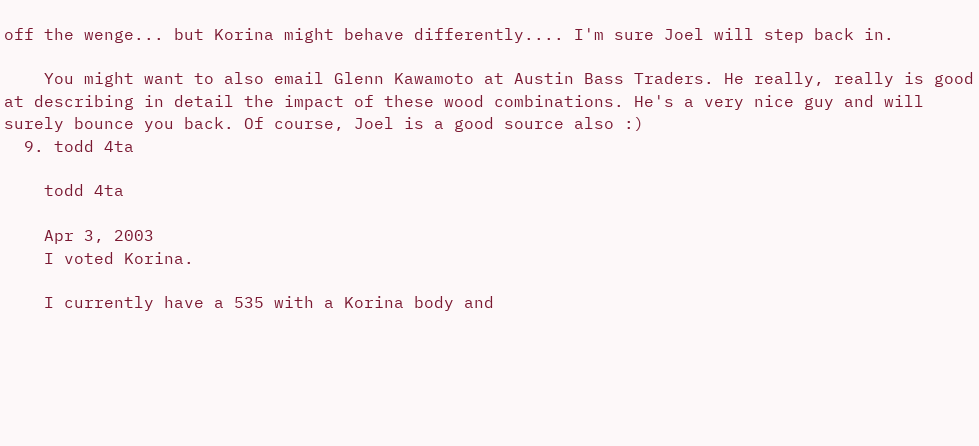off the wenge... but Korina might behave differently.... I'm sure Joel will step back in.

    You might want to also email Glenn Kawamoto at Austin Bass Traders. He really, really is good at describing in detail the impact of these wood combinations. He's a very nice guy and will surely bounce you back. Of course, Joel is a good source also :)
  9. todd 4ta

    todd 4ta

    Apr 3, 2003
    I voted Korina.

    I currently have a 535 with a Korina body and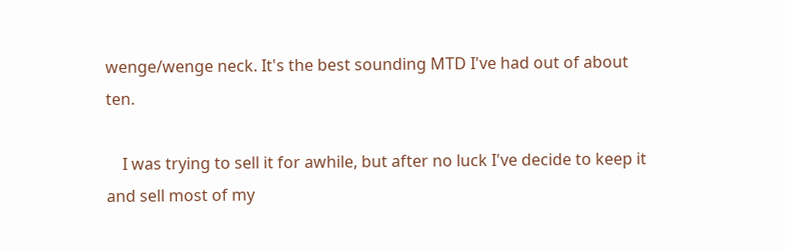wenge/wenge neck. It's the best sounding MTD I've had out of about ten.

    I was trying to sell it for awhile, but after no luck I've decide to keep it and sell most of my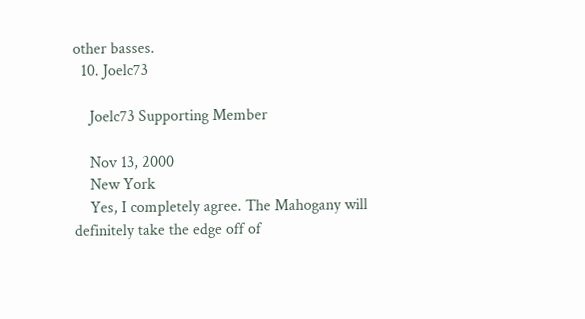other basses.
  10. Joelc73

    Joelc73 Supporting Member

    Nov 13, 2000
    New York
    Yes, I completely agree. The Mahogany will definitely take the edge off of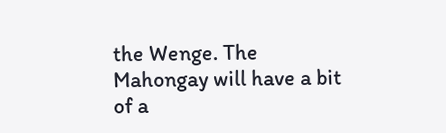the Wenge. The Mahongay will have a bit of a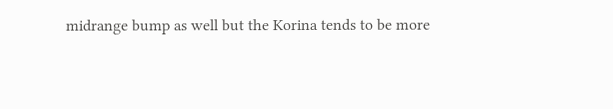midrange bump as well but the Korina tends to be more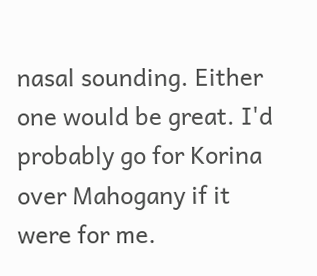nasal sounding. Either one would be great. I'd probably go for Korina over Mahogany if it were for me.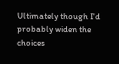Ultimately though I'd probably widen the choices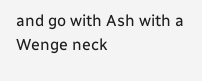and go with Ash with a Wenge neck